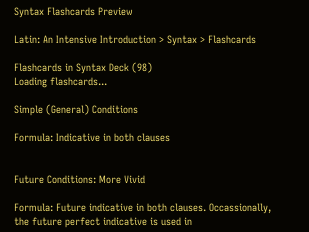Syntax Flashcards Preview

Latin: An Intensive Introduction > Syntax > Flashcards

Flashcards in Syntax Deck (98)
Loading flashcards...

Simple (General) Conditions

Formula: Indicative in both clauses


Future Conditions: More Vivid

Formula: Future indicative in both clauses. Occassionally, the future perfect indicative is used in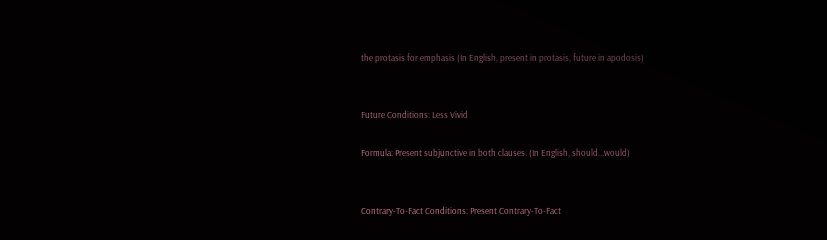the protasis for emphasis (In English, present in protasis, future in apodosis)


Future Conditions: Less Vivid

Formula: Present subjunctive in both clauses. (In English, should...would)


Contrary-To-Fact Conditions: Present Contrary-To-Fact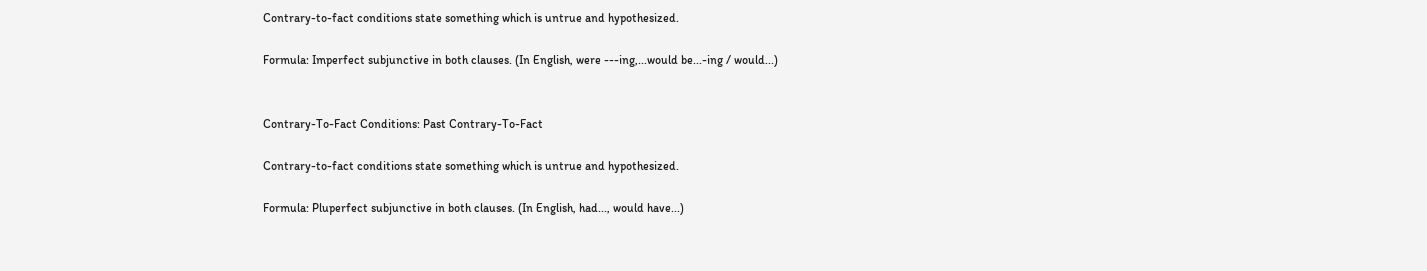Contrary-to-fact conditions state something which is untrue and hypothesized.

Formula: Imperfect subjunctive in both clauses. (In English, were ---ing,...would be...-ing / would...)


Contrary-To-Fact Conditions: Past Contrary-To-Fact

Contrary-to-fact conditions state something which is untrue and hypothesized.

Formula: Pluperfect subjunctive in both clauses. (In English, had..., would have...)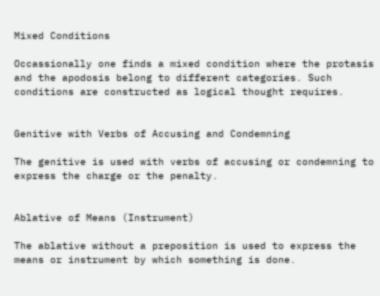Mixed Conditions

Occassionally one finds a mixed condition where the protasis and the apodosis belong to different categories. Such conditions are constructed as logical thought requires.


Genitive with Verbs of Accusing and Condemning

The genitive is used with verbs of accusing or condemning to express the charge or the penalty.


Ablative of Means (Instrument)

The ablative without a preposition is used to express the means or instrument by which something is done.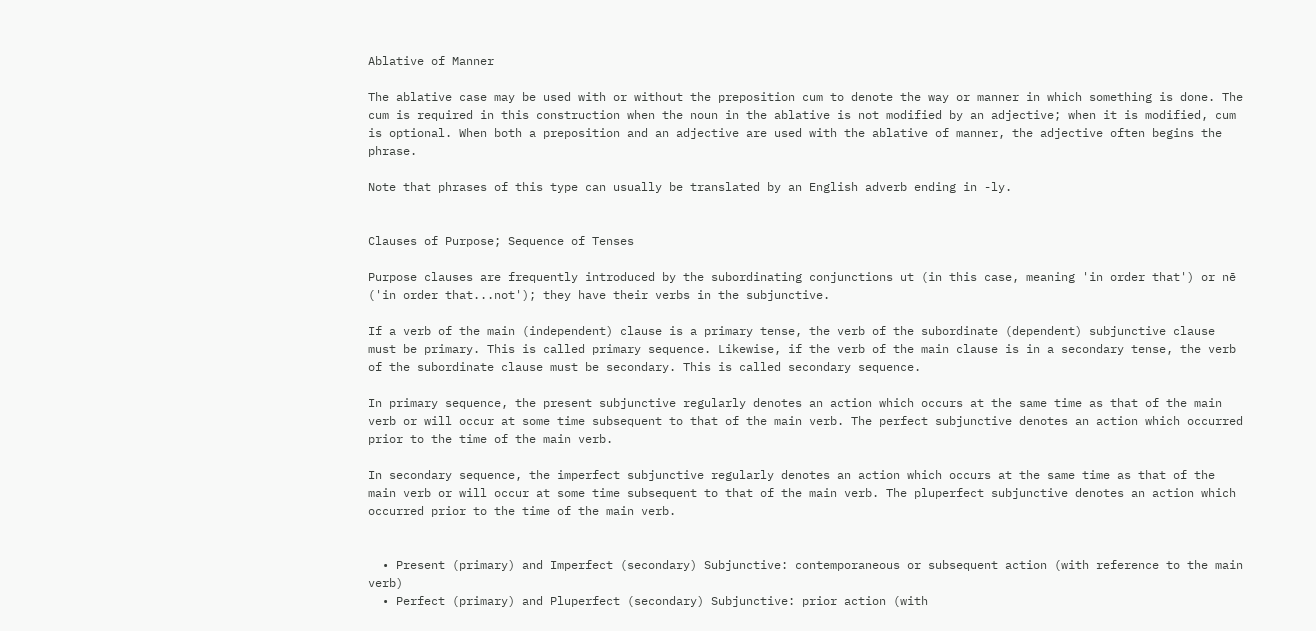Ablative of Manner

The ablative case may be used with or without the preposition cum to denote the way or manner in which something is done. The cum is required in this construction when the noun in the ablative is not modified by an adjective; when it is modified, cum is optional. When both a preposition and an adjective are used with the ablative of manner, the adjective often begins the phrase.

Note that phrases of this type can usually be translated by an English adverb ending in -ly.


Clauses of Purpose; Sequence of Tenses

Purpose clauses are frequently introduced by the subordinating conjunctions ut (in this case, meaning 'in order that') or nē ('in order that...not'); they have their verbs in the subjunctive.

If a verb of the main (independent) clause is a primary tense, the verb of the subordinate (dependent) subjunctive clause must be primary. This is called primary sequence. Likewise, if the verb of the main clause is in a secondary tense, the verb of the subordinate clause must be secondary. This is called secondary sequence.

In primary sequence, the present subjunctive regularly denotes an action which occurs at the same time as that of the main verb or will occur at some time subsequent to that of the main verb. The perfect subjunctive denotes an action which occurred prior to the time of the main verb.

In secondary sequence, the imperfect subjunctive regularly denotes an action which occurs at the same time as that of the main verb or will occur at some time subsequent to that of the main verb. The pluperfect subjunctive denotes an action which occurred prior to the time of the main verb.


  • Present (primary) and Imperfect (secondary) Subjunctive: contemporaneous or subsequent action (with reference to the main verb)
  • Perfect (primary) and Pluperfect (secondary) Subjunctive: prior action (with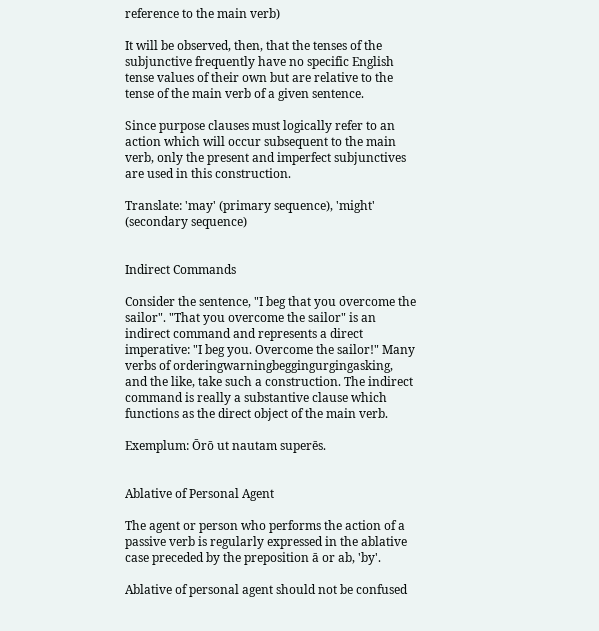reference to the main verb)

It will be observed, then, that the tenses of the subjunctive frequently have no specific English tense values of their own but are relative to the tense of the main verb of a given sentence.

Since purpose clauses must logically refer to an action which will occur subsequent to the main verb, only the present and imperfect subjunctives are used in this construction.

Translate: 'may' (primary sequence), 'might' (secondary sequence)


Indirect Commands

Consider the sentence, "I beg that you overcome the sailor". "That you overcome the sailor" is an indirect command and represents a direct imperative: "I beg you. Overcome the sailor!" Many verbs of orderingwarningbeggingurgingasking, and the like, take such a construction. The indirect command is really a substantive clause which functions as the direct object of the main verb.

Exemplum: Ōrō ut nautam superēs.


Ablative of Personal Agent

The agent or person who performs the action of a passive verb is regularly expressed in the ablative case preceded by the preposition ā or ab, 'by'.

Ablative of personal agent should not be confused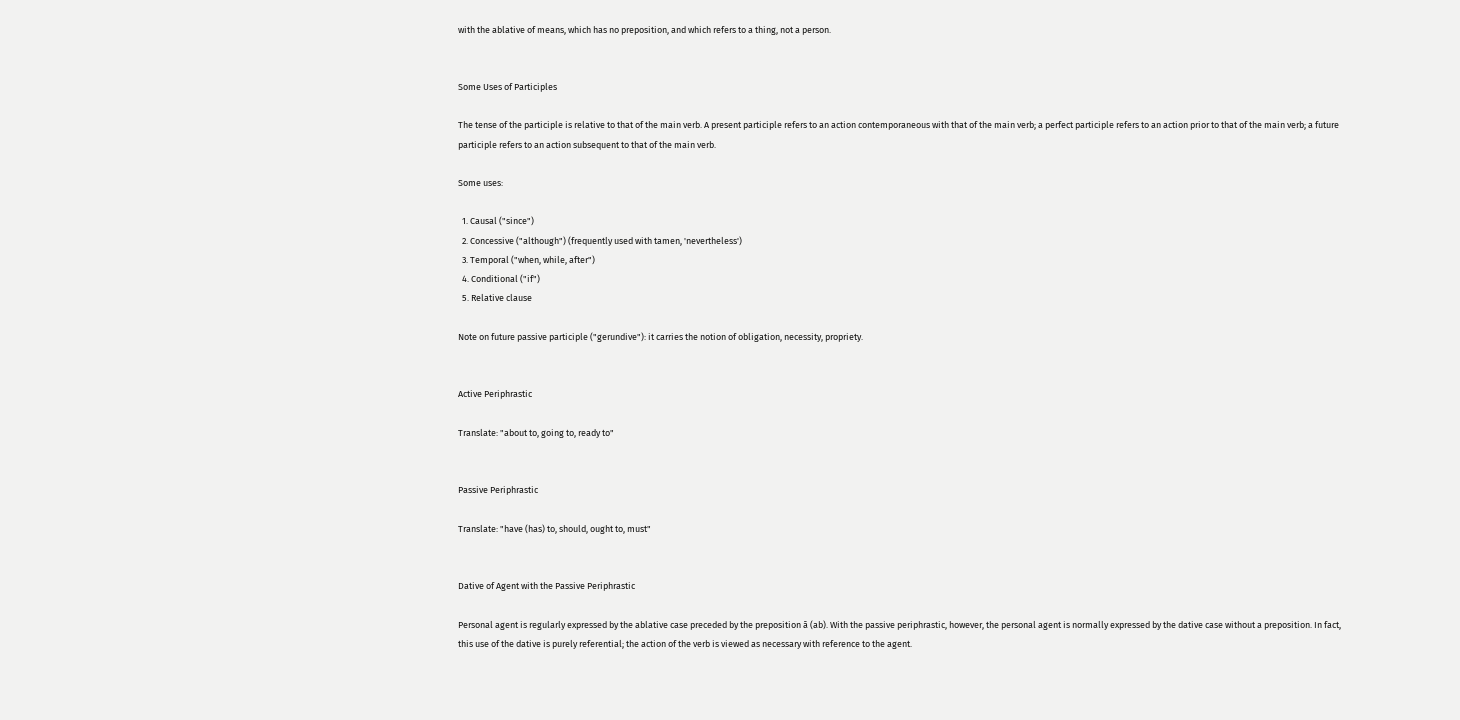with the ablative of means, which has no preposition, and which refers to a thing, not a person.


Some Uses of Participles

The tense of the participle is relative to that of the main verb. A present participle refers to an action contemporaneous with that of the main verb; a perfect participle refers to an action prior to that of the main verb; a future participle refers to an action subsequent to that of the main verb.

Some uses:

  1. Causal ("since")
  2. Concessive ("although") (frequently used with tamen, 'nevertheless')
  3. Temporal ("when, while, after")
  4. Conditional ("if")
  5. Relative clause

Note on future passive participle ("gerundive"): it carries the notion of obligation, necessity, propriety.


Active Periphrastic

Translate: "about to, going to, ready to"


Passive Periphrastic

Translate: "have (has) to, should, ought to, must"


Dative of Agent with the Passive Periphrastic

Personal agent is regularly expressed by the ablative case preceded by the preposition ā (ab). With the passive periphrastic, however, the personal agent is normally expressed by the dative case without a preposition. In fact, this use of the dative is purely referential; the action of the verb is viewed as necessary with reference to the agent.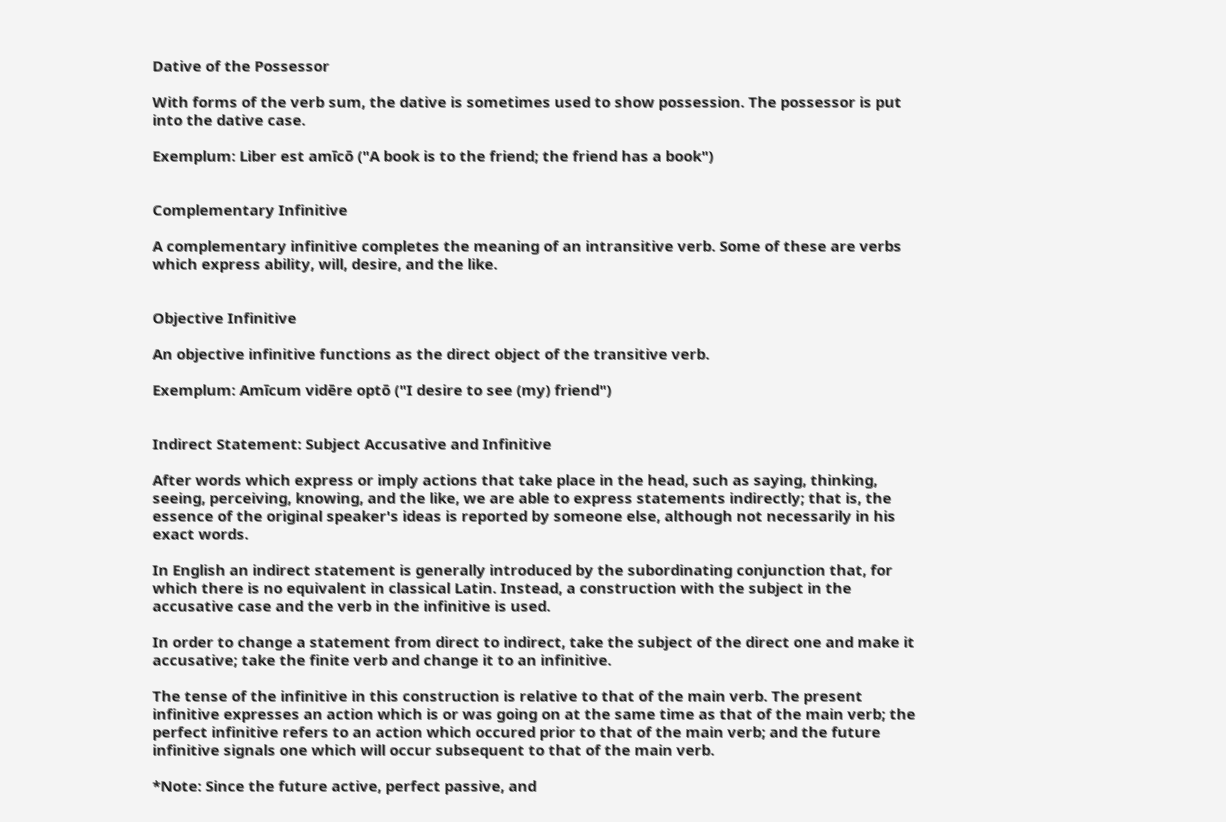Dative of the Possessor

With forms of the verb sum, the dative is sometimes used to show possession. The possessor is put into the dative case.

Exemplum: Liber est amīcō ("A book is to the friend; the friend has a book")


Complementary Infinitive

A complementary infinitive completes the meaning of an intransitive verb. Some of these are verbs which express ability, will, desire, and the like.


Objective Infinitive

An objective infinitive functions as the direct object of the transitive verb.

Exemplum: Amīcum vidēre optō ("I desire to see (my) friend")


Indirect Statement: Subject Accusative and Infinitive

After words which express or imply actions that take place in the head, such as saying, thinking, seeing, perceiving, knowing, and the like, we are able to express statements indirectly; that is, the essence of the original speaker's ideas is reported by someone else, although not necessarily in his exact words.

In English an indirect statement is generally introduced by the subordinating conjunction that, for which there is no equivalent in classical Latin. Instead, a construction with the subject in the accusative case and the verb in the infinitive is used.

In order to change a statement from direct to indirect, take the subject of the direct one and make it accusative; take the finite verb and change it to an infinitive.

The tense of the infinitive in this construction is relative to that of the main verb. The present infinitive expresses an action which is or was going on at the same time as that of the main verb; the perfect infinitive refers to an action which occured prior to that of the main verb; and the future infinitive signals one which will occur subsequent to that of the main verb.

*Note: Since the future active, perfect passive, and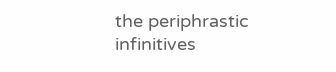the periphrastic infinitives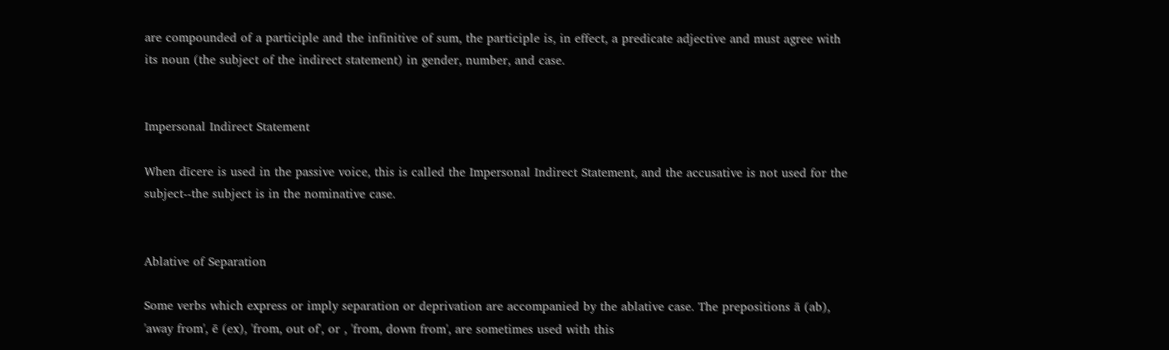are compounded of a participle and the infinitive of sum, the participle is, in effect, a predicate adjective and must agree with its noun (the subject of the indirect statement) in gender, number, and case.


Impersonal Indirect Statement

When dīcere is used in the passive voice, this is called the Impersonal Indirect Statement, and the accusative is not used for the subject--the subject is in the nominative case.


Ablative of Separation

Some verbs which express or imply separation or deprivation are accompanied by the ablative case. The prepositions ā (ab), 'away from', ē (ex), 'from, out of', or , 'from, down from', are sometimes used with this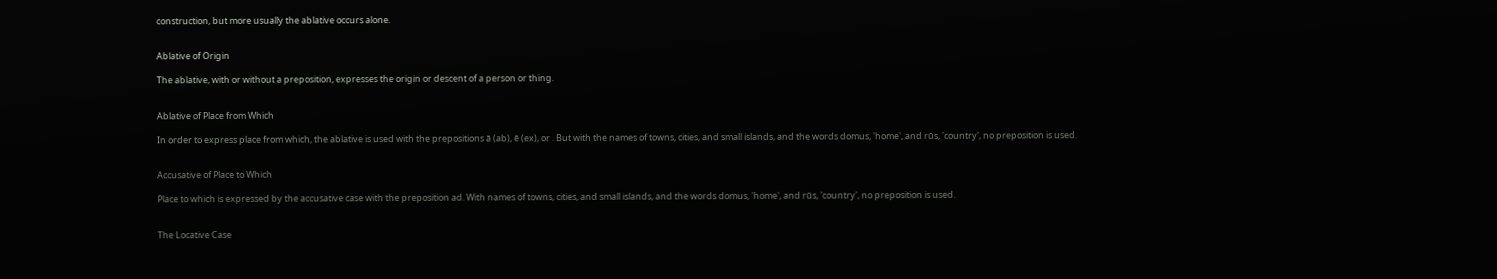construction, but more usually the ablative occurs alone.


Ablative of Origin

The ablative, with or without a preposition, expresses the origin or descent of a person or thing.


Ablative of Place from Which

In order to express place from which, the ablative is used with the prepositions ā (ab), ē (ex), or . But with the names of towns, cities, and small islands, and the words domus, 'home', and rūs, 'country', no preposition is used.


Accusative of Place to Which

Place to which is expressed by the accusative case with the preposition ad. With names of towns, cities, and small islands, and the words domus, 'home', and rūs, 'country', no preposition is used.


The Locative Case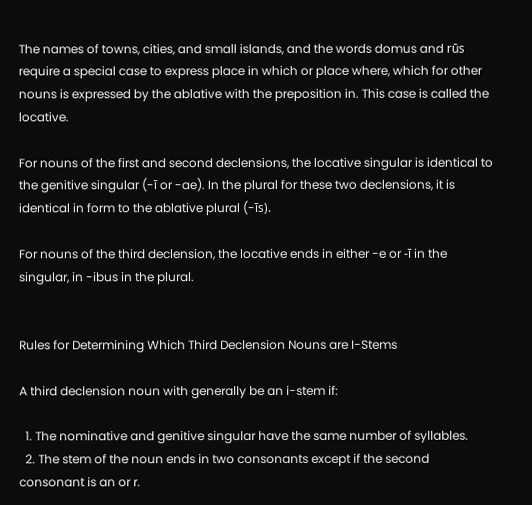The names of towns, cities, and small islands, and the words domus and rūs require a special case to express place in which or place where, which for other nouns is expressed by the ablative with the preposition in. This case is called the locative.

For nouns of the first and second declensions, the locative singular is identical to the genitive singular (-ī or -ae). In the plural for these two declensions, it is identical in form to the ablative plural (-īs).

For nouns of the third declension, the locative ends in either -e or -ī in the singular, in -ibus in the plural.


Rules for Determining Which Third Declension Nouns are I-Stems

A third declension noun with generally be an i-stem if:

  1. The nominative and genitive singular have the same number of syllables.
  2. The stem of the noun ends in two consonants except if the second consonant is an or r.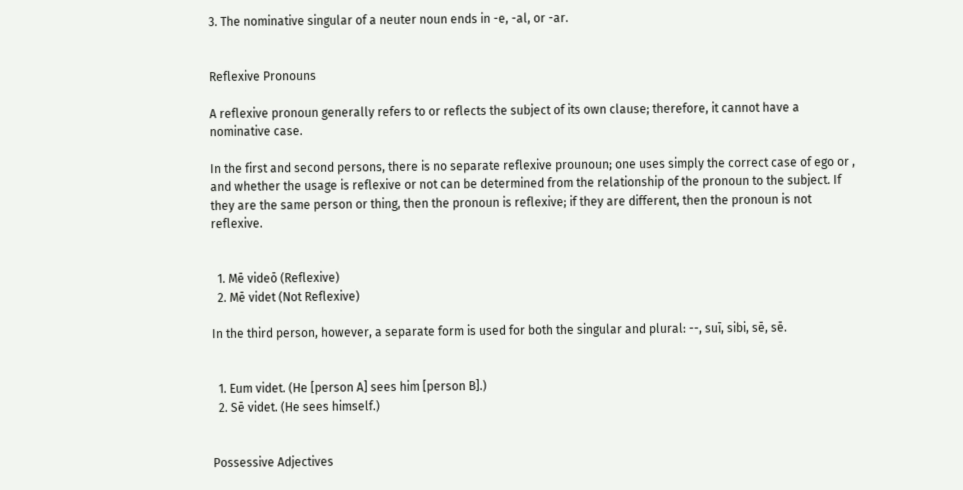3. The nominative singular of a neuter noun ends in -e, -al, or -ar.


Reflexive Pronouns

A reflexive pronoun generally refers to or reflects the subject of its own clause; therefore, it cannot have a nominative case.

In the first and second persons, there is no separate reflexive prounoun; one uses simply the correct case of ego or , and whether the usage is reflexive or not can be determined from the relationship of the pronoun to the subject. If they are the same person or thing, then the pronoun is reflexive; if they are different, then the pronoun is not reflexive.


  1. Mē videō (Reflexive)
  2. Mē videt (Not Reflexive)

In the third person, however, a separate form is used for both the singular and plural: --, suī, sibi, sē, sē.


  1. Eum videt. (He [person A] sees him [person B].)
  2. Sē videt. (He sees himself.)


Possessive Adjectives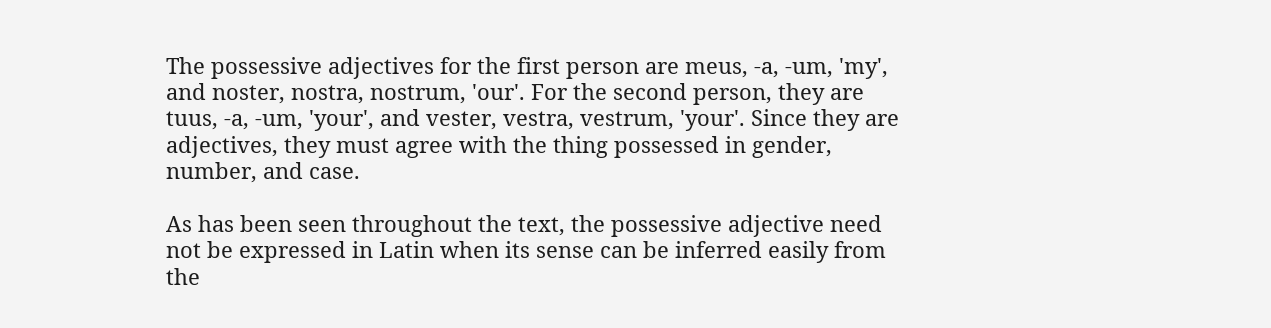The possessive adjectives for the first person are meus, -a, -um, 'my', and noster, nostra, nostrum, 'our'. For the second person, they are tuus, -a, -um, 'your', and vester, vestra, vestrum, 'your'. Since they are adjectives, they must agree with the thing possessed in gender, number, and case.

As has been seen throughout the text, the possessive adjective need not be expressed in Latin when its sense can be inferred easily from the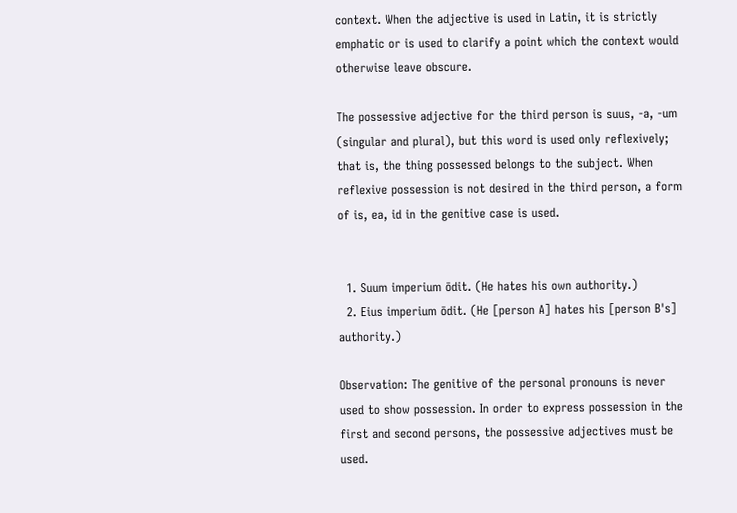context. When the adjective is used in Latin, it is strictly emphatic or is used to clarify a point which the context would otherwise leave obscure.

The possessive adjective for the third person is suus, -a, -um (singular and plural), but this word is used only reflexively; that is, the thing possessed belongs to the subject. When reflexive possession is not desired in the third person, a form of is, ea, id in the genitive case is used.


  1. Suum imperium ōdit. (He hates his own authority.)
  2. Eius imperium ōdit. (He [person A] hates his [person B's] authority.)

Observation: The genitive of the personal pronouns is never used to show possession. In order to express possession in the first and second persons, the possessive adjectives must be used.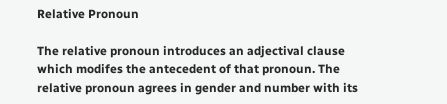Relative Pronoun

The relative pronoun introduces an adjectival clause which modifes the antecedent of that pronoun. The relative pronoun agrees in gender and number with its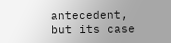antecedent, but its case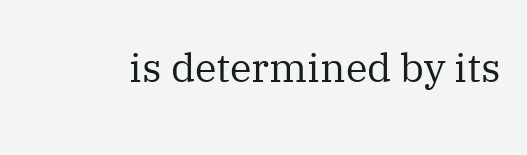is determined by its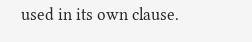used in its own clause.